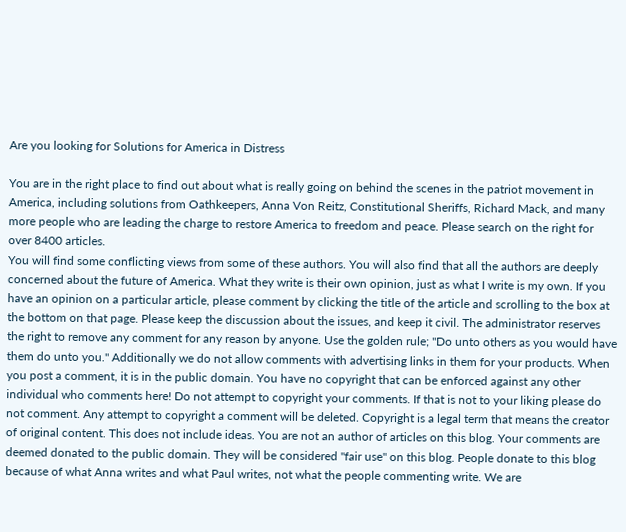Are you looking for Solutions for America in Distress

You are in the right place to find out about what is really going on behind the scenes in the patriot movement in America, including solutions from Oathkeepers, Anna Von Reitz, Constitutional Sheriffs, Richard Mack, and many more people who are leading the charge to restore America to freedom and peace. Please search on the right for over 8400 articles.
You will find some conflicting views from some of these authors. You will also find that all the authors are deeply concerned about the future of America. What they write is their own opinion, just as what I write is my own. If you have an opinion on a particular article, please comment by clicking the title of the article and scrolling to the box at the bottom on that page. Please keep the discussion about the issues, and keep it civil. The administrator reserves the right to remove any comment for any reason by anyone. Use the golden rule; "Do unto others as you would have them do unto you." Additionally we do not allow comments with advertising links in them for your products. When you post a comment, it is in the public domain. You have no copyright that can be enforced against any other individual who comments here! Do not attempt to copyright your comments. If that is not to your liking please do not comment. Any attempt to copyright a comment will be deleted. Copyright is a legal term that means the creator of original content. This does not include ideas. You are not an author of articles on this blog. Your comments are deemed donated to the public domain. They will be considered "fair use" on this blog. People donate to this blog because of what Anna writes and what Paul writes, not what the people commenting write. We are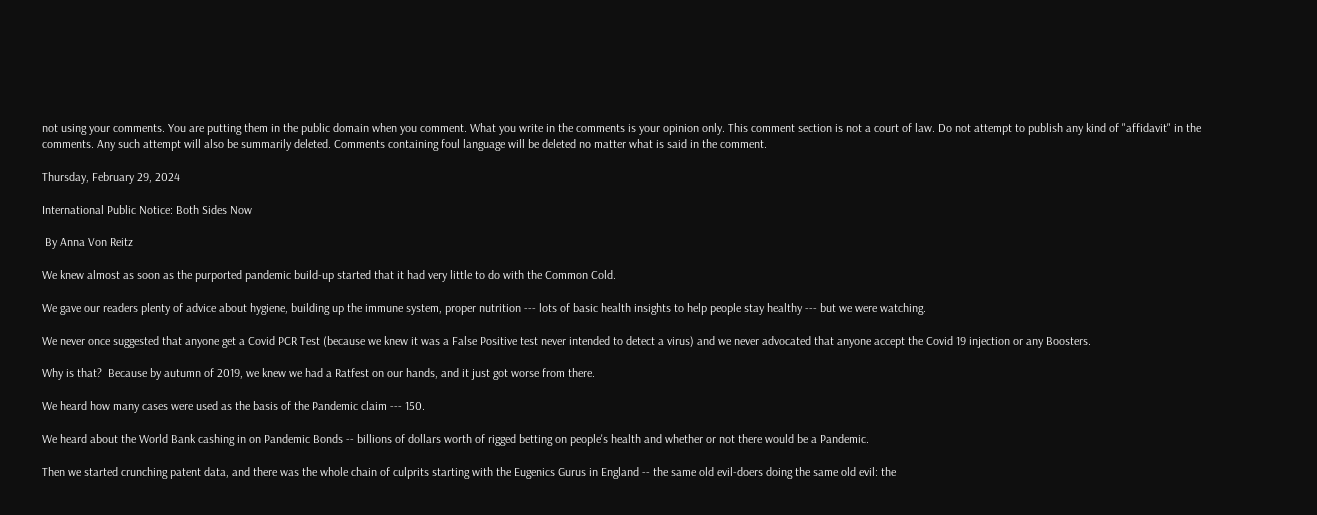not using your comments. You are putting them in the public domain when you comment. What you write in the comments is your opinion only. This comment section is not a court of law. Do not attempt to publish any kind of "affidavit" in the comments. Any such attempt will also be summarily deleted. Comments containing foul language will be deleted no matter what is said in the comment.

Thursday, February 29, 2024

International Public Notice: Both Sides Now

 By Anna Von Reitz

We knew almost as soon as the purported pandemic build-up started that it had very little to do with the Common Cold.

We gave our readers plenty of advice about hygiene, building up the immune system, proper nutrition --- lots of basic health insights to help people stay healthy --- but we were watching.

We never once suggested that anyone get a Covid PCR Test (because we knew it was a False Positive test never intended to detect a virus) and we never advocated that anyone accept the Covid 19 injection or any Boosters.

Why is that?  Because by autumn of 2019, we knew we had a Ratfest on our hands, and it just got worse from there.

We heard how many cases were used as the basis of the Pandemic claim --- 150.

We heard about the World Bank cashing in on Pandemic Bonds -- billions of dollars worth of rigged betting on people's health and whether or not there would be a Pandemic.

Then we started crunching patent data, and there was the whole chain of culprits starting with the Eugenics Gurus in England -- the same old evil-doers doing the same old evil: the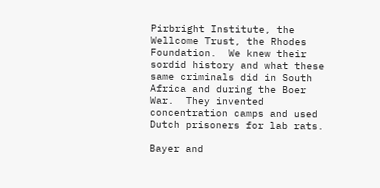Pirbright Institute, the Wellcome Trust, the Rhodes Foundation.  We knew their sordid history and what these same criminals did in South Africa and during the Boer War.  They invented concentration camps and used Dutch prisoners for lab rats.

Bayer and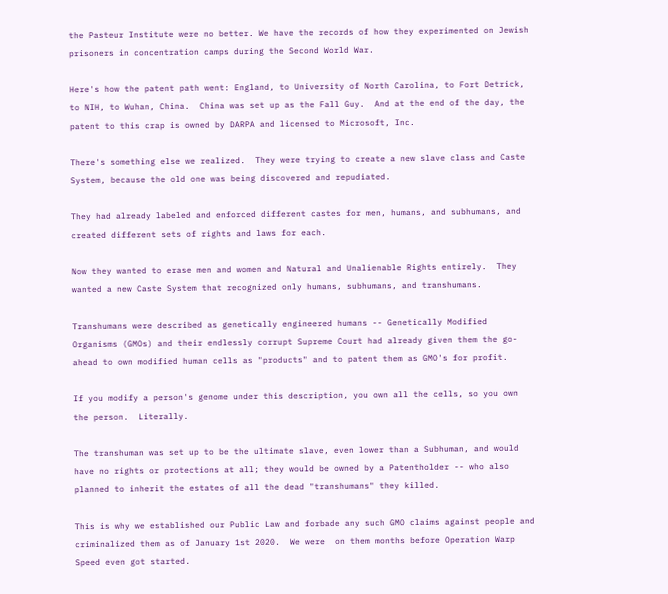the Pasteur Institute were no better. We have the records of how they experimented on Jewish prisoners in concentration camps during the Second World War.

Here's how the patent path went: England, to University of North Carolina, to Fort Detrick, to NIH, to Wuhan, China.  China was set up as the Fall Guy.  And at the end of the day, the patent to this crap is owned by DARPA and licensed to Microsoft, Inc.

There's something else we realized.  They were trying to create a new slave class and Caste System, because the old one was being discovered and repudiated.

They had already labeled and enforced different castes for men, humans, and subhumans, and created different sets of rights and laws for each.

Now they wanted to erase men and women and Natural and Unalienable Rights entirely.  They wanted a new Caste System that recognized only humans, subhumans, and transhumans.

Transhumans were described as genetically engineered humans -- Genetically Modified Organisms (GMOs) and their endlessly corrupt Supreme Court had already given them the go-ahead to own modified human cells as "products" and to patent them as GMO's for profit.

If you modify a person's genome under this description, you own all the cells, so you own the person.  Literally.

The transhuman was set up to be the ultimate slave, even lower than a Subhuman, and would have no rights or protections at all; they would be owned by a Patentholder -- who also planned to inherit the estates of all the dead "transhumans" they killed.

This is why we established our Public Law and forbade any such GMO claims against people and criminalized them as of January 1st 2020.  We were  on them months before Operation Warp Speed even got started.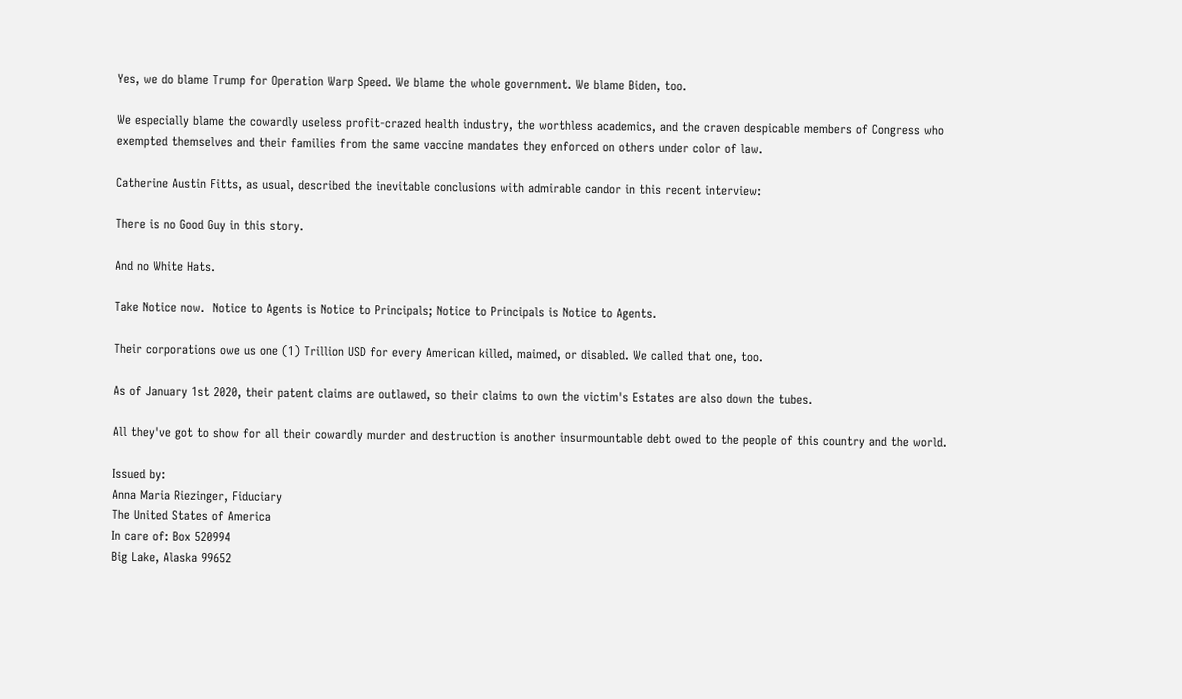Yes, we do blame Trump for Operation Warp Speed. We blame the whole government. We blame Biden, too.

We especially blame the cowardly useless profit-crazed health industry, the worthless academics, and the craven despicable members of Congress who exempted themselves and their families from the same vaccine mandates they enforced on others under color of law.

Catherine Austin Fitts, as usual, described the inevitable conclusions with admirable candor in this recent interview:

There is no Good Guy in this story.

And no White Hats.

Take Notice now.  Notice to Agents is Notice to Principals; Notice to Principals is Notice to Agents.

Their corporations owe us one (1) Trillion USD for every American killed, maimed, or disabled. We called that one, too.

As of January 1st 2020, their patent claims are outlawed, so their claims to own the victim's Estates are also down the tubes.

All they've got to show for all their cowardly murder and destruction is another insurmountable debt owed to the people of this country and the world.

Issued by:
Anna Maria Riezinger, Fiduciary
The United States of America
In care of: Box 520994
Big Lake, Alaska 99652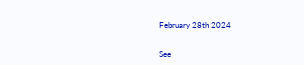February 28th 2024


See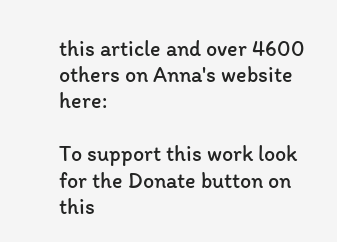this article and over 4600 others on Anna's website here:

To support this work look for the Donate button on this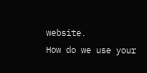website.
How do we use your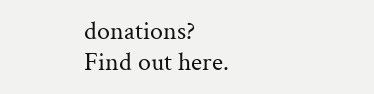donations?  Find out here.